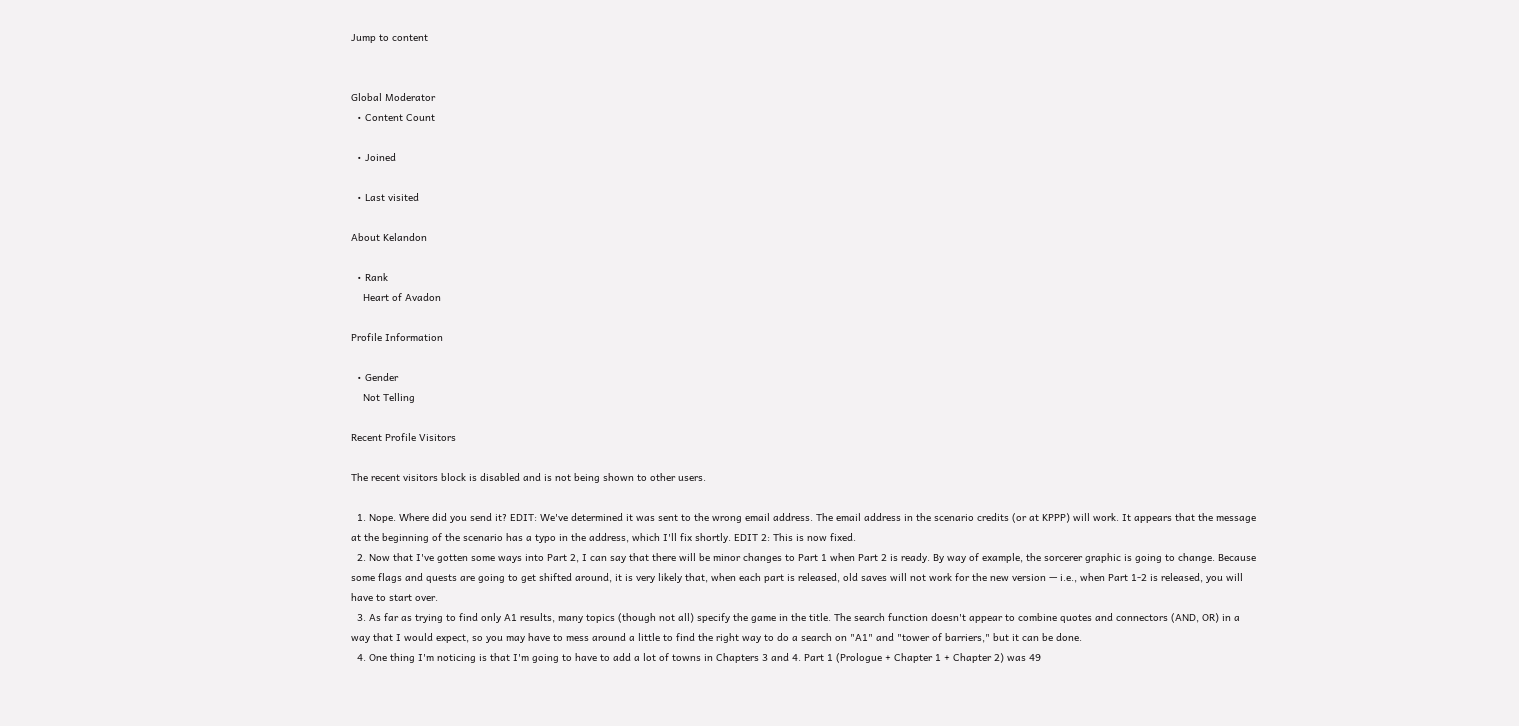Jump to content


Global Moderator
  • Content Count

  • Joined

  • Last visited

About Kelandon

  • Rank
    Heart of Avadon

Profile Information

  • Gender
    Not Telling

Recent Profile Visitors

The recent visitors block is disabled and is not being shown to other users.

  1. Nope. Where did you send it? EDIT: We've determined it was sent to the wrong email address. The email address in the scenario credits (or at KPPP) will work. It appears that the message at the beginning of the scenario has a typo in the address, which I'll fix shortly. EDIT 2: This is now fixed.
  2. Now that I've gotten some ways into Part 2, I can say that there will be minor changes to Part 1 when Part 2 is ready. By way of example, the sorcerer graphic is going to change. Because some flags and quests are going to get shifted around, it is very likely that, when each part is released, old saves will not work for the new version — i.e., when Part 1-2 is released, you will have to start over.
  3. As far as trying to find only A1 results, many topics (though not all) specify the game in the title. The search function doesn't appear to combine quotes and connectors (AND, OR) in a way that I would expect, so you may have to mess around a little to find the right way to do a search on "A1" and "tower of barriers," but it can be done.
  4. One thing I'm noticing is that I'm going to have to add a lot of towns in Chapters 3 and 4. Part 1 (Prologue + Chapter 1 + Chapter 2) was 49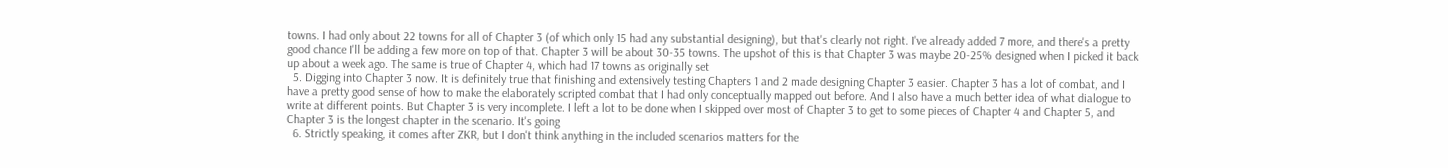towns. I had only about 22 towns for all of Chapter 3 (of which only 15 had any substantial designing), but that's clearly not right. I've already added 7 more, and there's a pretty good chance I'll be adding a few more on top of that. Chapter 3 will be about 30-35 towns. The upshot of this is that Chapter 3 was maybe 20-25% designed when I picked it back up about a week ago. The same is true of Chapter 4, which had 17 towns as originally set
  5. Digging into Chapter 3 now. It is definitely true that finishing and extensively testing Chapters 1 and 2 made designing Chapter 3 easier. Chapter 3 has a lot of combat, and I have a pretty good sense of how to make the elaborately scripted combat that I had only conceptually mapped out before. And I also have a much better idea of what dialogue to write at different points. But Chapter 3 is very incomplete. I left a lot to be done when I skipped over most of Chapter 3 to get to some pieces of Chapter 4 and Chapter 5, and Chapter 3 is the longest chapter in the scenario. It's going
  6. Strictly speaking, it comes after ZKR, but I don't think anything in the included scenarios matters for the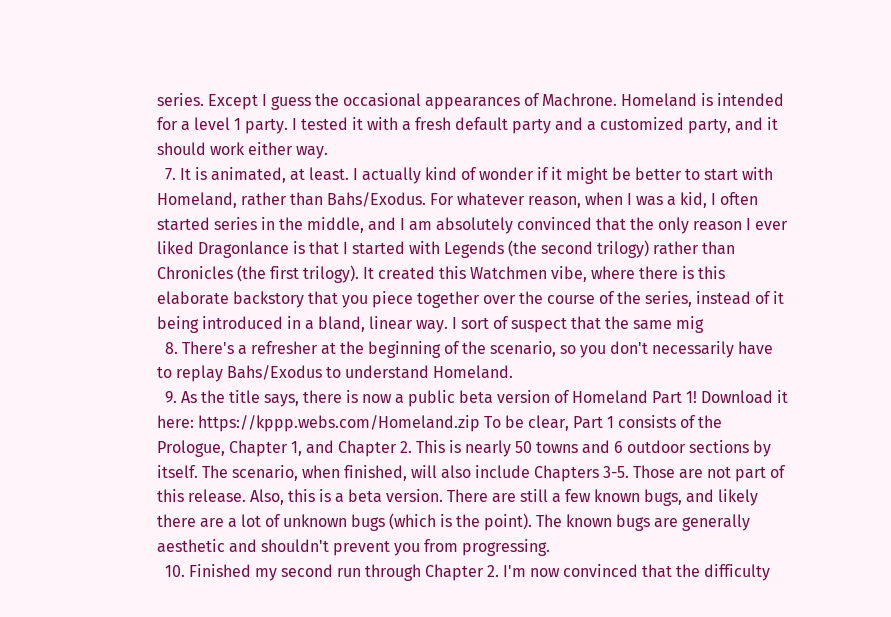series. Except I guess the occasional appearances of Machrone. Homeland is intended for a level 1 party. I tested it with a fresh default party and a customized party, and it should work either way.
  7. It is animated, at least. I actually kind of wonder if it might be better to start with Homeland, rather than Bahs/Exodus. For whatever reason, when I was a kid, I often started series in the middle, and I am absolutely convinced that the only reason I ever liked Dragonlance is that I started with Legends (the second trilogy) rather than Chronicles (the first trilogy). It created this Watchmen vibe, where there is this elaborate backstory that you piece together over the course of the series, instead of it being introduced in a bland, linear way. I sort of suspect that the same mig
  8. There's a refresher at the beginning of the scenario, so you don't necessarily have to replay Bahs/Exodus to understand Homeland.
  9. As the title says, there is now a public beta version of Homeland Part 1! Download it here: https://kppp.webs.com/Homeland.zip To be clear, Part 1 consists of the Prologue, Chapter 1, and Chapter 2. This is nearly 50 towns and 6 outdoor sections by itself. The scenario, when finished, will also include Chapters 3-5. Those are not part of this release. Also, this is a beta version. There are still a few known bugs, and likely there are a lot of unknown bugs (which is the point). The known bugs are generally aesthetic and shouldn't prevent you from progressing.
  10. Finished my second run through Chapter 2. I'm now convinced that the difficulty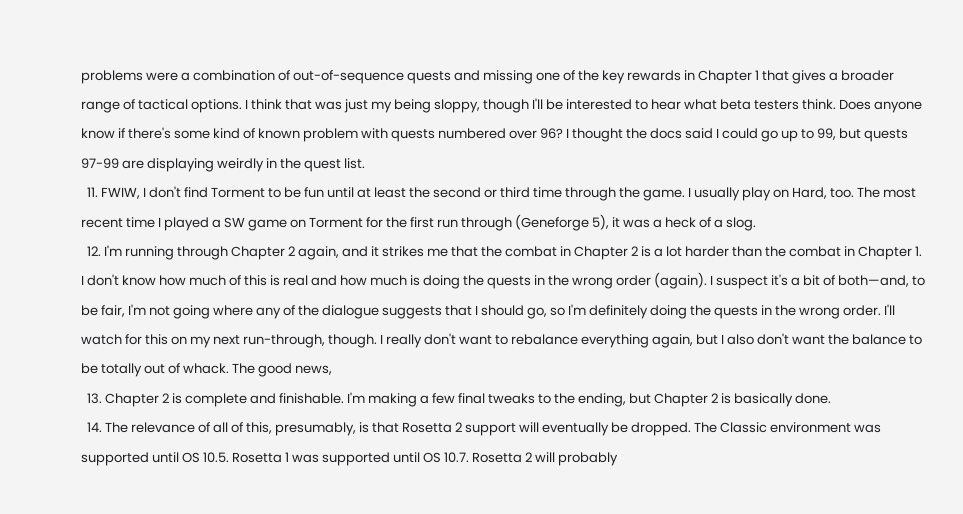problems were a combination of out-of-sequence quests and missing one of the key rewards in Chapter 1 that gives a broader range of tactical options. I think that was just my being sloppy, though I'll be interested to hear what beta testers think. Does anyone know if there's some kind of known problem with quests numbered over 96? I thought the docs said I could go up to 99, but quests 97-99 are displaying weirdly in the quest list.
  11. FWIW, I don't find Torment to be fun until at least the second or third time through the game. I usually play on Hard, too. The most recent time I played a SW game on Torment for the first run through (Geneforge 5), it was a heck of a slog.
  12. I'm running through Chapter 2 again, and it strikes me that the combat in Chapter 2 is a lot harder than the combat in Chapter 1. I don't know how much of this is real and how much is doing the quests in the wrong order (again). I suspect it's a bit of both—and, to be fair, I'm not going where any of the dialogue suggests that I should go, so I'm definitely doing the quests in the wrong order. I'll watch for this on my next run-through, though. I really don't want to rebalance everything again, but I also don't want the balance to be totally out of whack. The good news,
  13. Chapter 2 is complete and finishable. I'm making a few final tweaks to the ending, but Chapter 2 is basically done.
  14. The relevance of all of this, presumably, is that Rosetta 2 support will eventually be dropped. The Classic environment was supported until OS 10.5. Rosetta 1 was supported until OS 10.7. Rosetta 2 will probably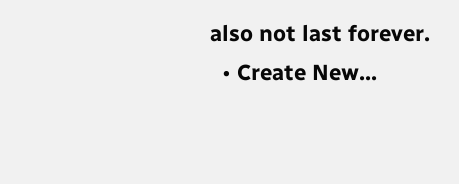also not last forever.
  • Create New...